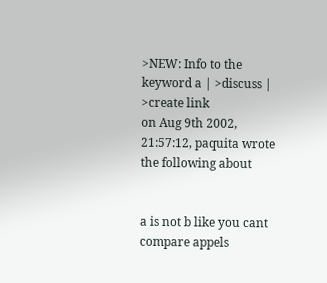>NEW: Info to the keyword a | >discuss | >create link
on Aug 9th 2002, 21:57:12, paquita wrote the following about


a is not b like you cant compare appels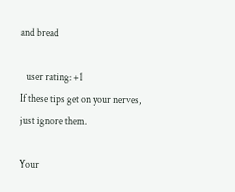and bread

   user rating: +1
If these tips get on your nerves, just ignore them.

Your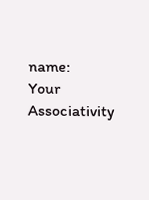name:
Your Associativity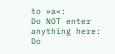to »a«:
Do NOT enter anything here:
Do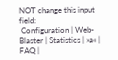NOT change this input field:
 Configuration | Web-Blaster | Statistics | »a« | FAQ |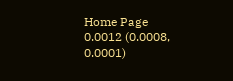Home Page
0.0012 (0.0008, 0.0001)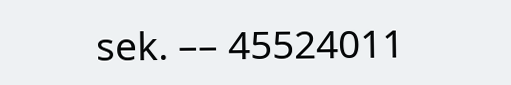sek. –– 45524011